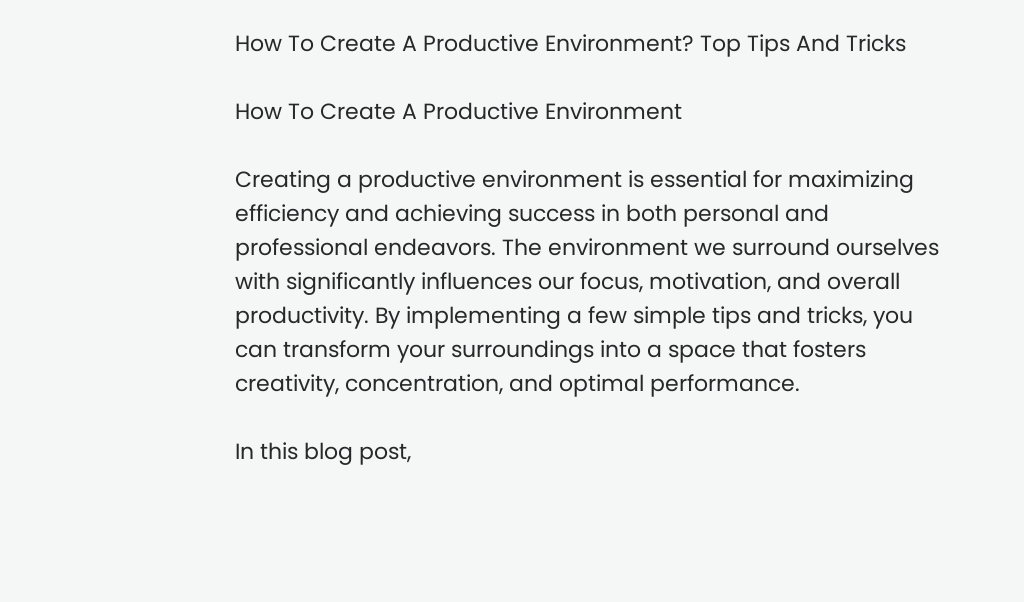How To Create A Productive Environment? Top Tips And Tricks

How To Create A Productive Environment

Creating a productive environment is essential for maximizing efficiency and achieving success in both personal and professional endeavors. The environment we surround ourselves with significantly influences our focus, motivation, and overall productivity. By implementing a few simple tips and tricks, you can transform your surroundings into a space that fosters creativity, concentration, and optimal performance.

In this blog post,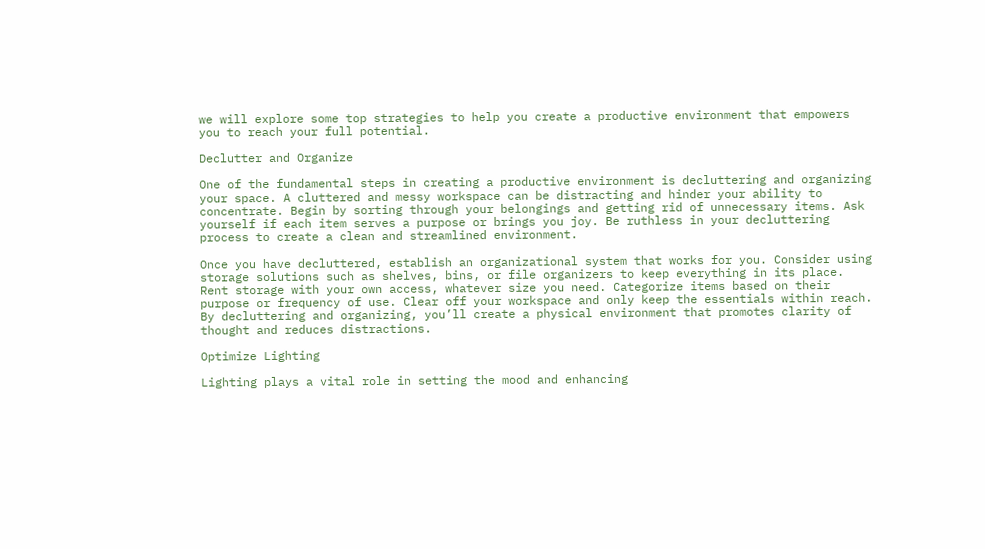we will explore some top strategies to help you create a productive environment that empowers you to reach your full potential.

Declutter and Organize

One of the fundamental steps in creating a productive environment is decluttering and organizing your space. A cluttered and messy workspace can be distracting and hinder your ability to concentrate. Begin by sorting through your belongings and getting rid of unnecessary items. Ask yourself if each item serves a purpose or brings you joy. Be ruthless in your decluttering process to create a clean and streamlined environment.

Once you have decluttered, establish an organizational system that works for you. Consider using storage solutions such as shelves, bins, or file organizers to keep everything in its place. Rent storage with your own access, whatever size you need. Categorize items based on their purpose or frequency of use. Clear off your workspace and only keep the essentials within reach. By decluttering and organizing, you’ll create a physical environment that promotes clarity of thought and reduces distractions.

Optimize Lighting

Lighting plays a vital role in setting the mood and enhancing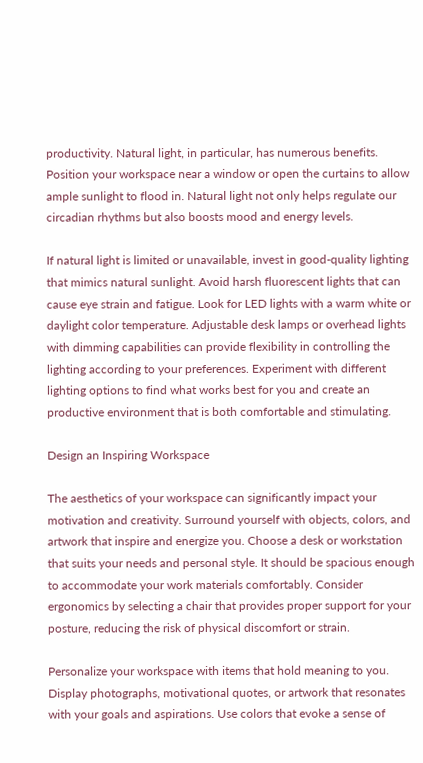productivity. Natural light, in particular, has numerous benefits. Position your workspace near a window or open the curtains to allow ample sunlight to flood in. Natural light not only helps regulate our circadian rhythms but also boosts mood and energy levels.

If natural light is limited or unavailable, invest in good-quality lighting that mimics natural sunlight. Avoid harsh fluorescent lights that can cause eye strain and fatigue. Look for LED lights with a warm white or daylight color temperature. Adjustable desk lamps or overhead lights with dimming capabilities can provide flexibility in controlling the lighting according to your preferences. Experiment with different lighting options to find what works best for you and create an productive environment that is both comfortable and stimulating.

Design an Inspiring Workspace

The aesthetics of your workspace can significantly impact your motivation and creativity. Surround yourself with objects, colors, and artwork that inspire and energize you. Choose a desk or workstation that suits your needs and personal style. It should be spacious enough to accommodate your work materials comfortably. Consider ergonomics by selecting a chair that provides proper support for your posture, reducing the risk of physical discomfort or strain.

Personalize your workspace with items that hold meaning to you. Display photographs, motivational quotes, or artwork that resonates with your goals and aspirations. Use colors that evoke a sense of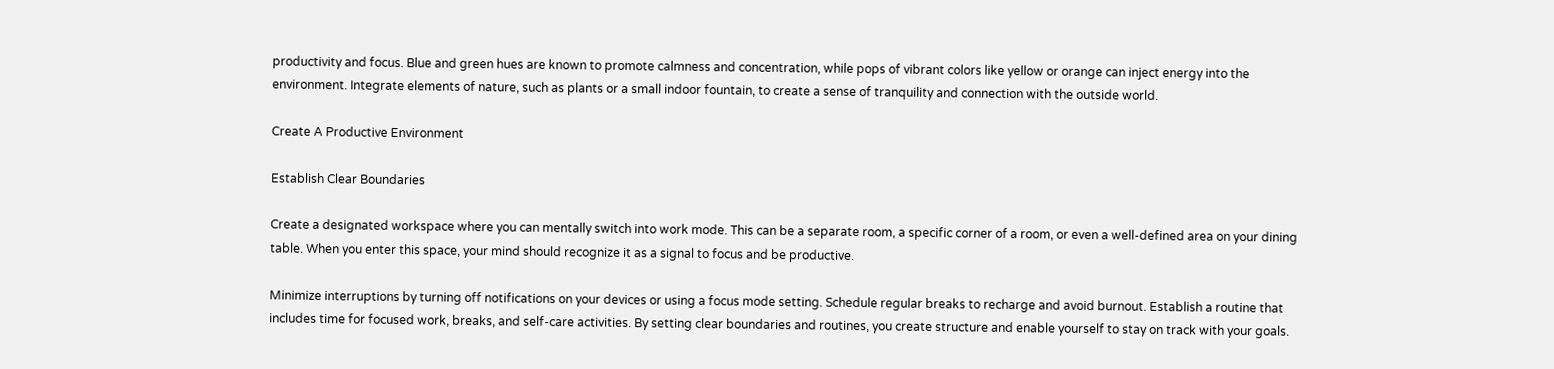productivity and focus. Blue and green hues are known to promote calmness and concentration, while pops of vibrant colors like yellow or orange can inject energy into the environment. Integrate elements of nature, such as plants or a small indoor fountain, to create a sense of tranquility and connection with the outside world.

Create A Productive Environment

Establish Clear Boundaries

Create a designated workspace where you can mentally switch into work mode. This can be a separate room, a specific corner of a room, or even a well-defined area on your dining table. When you enter this space, your mind should recognize it as a signal to focus and be productive.

Minimize interruptions by turning off notifications on your devices or using a focus mode setting. Schedule regular breaks to recharge and avoid burnout. Establish a routine that includes time for focused work, breaks, and self-care activities. By setting clear boundaries and routines, you create structure and enable yourself to stay on track with your goals.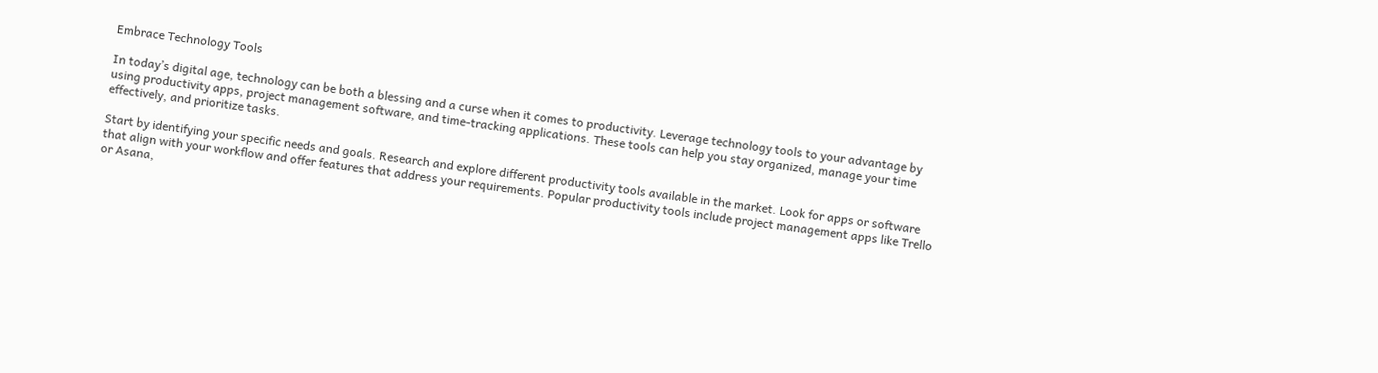Embrace Technology Tools

In today’s digital age, technology can be both a blessing and a curse when it comes to productivity. Leverage technology tools to your advantage by using productivity apps, project management software, and time-tracking applications. These tools can help you stay organized, manage your time effectively, and prioritize tasks.

Start by identifying your specific needs and goals. Research and explore different productivity tools available in the market. Look for apps or software that align with your workflow and offer features that address your requirements. Popular productivity tools include project management apps like Trello or Asana,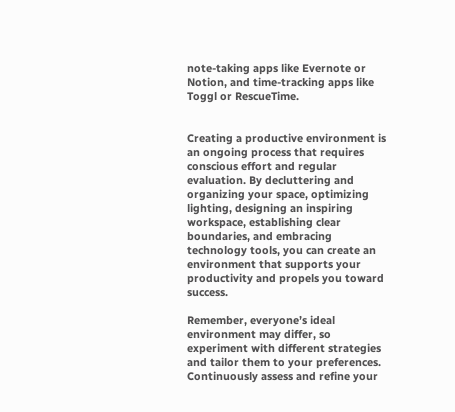note-taking apps like Evernote or Notion, and time-tracking apps like Toggl or RescueTime.


Creating a productive environment is an ongoing process that requires conscious effort and regular evaluation. By decluttering and organizing your space, optimizing lighting, designing an inspiring workspace, establishing clear boundaries, and embracing technology tools, you can create an environment that supports your productivity and propels you toward success.

Remember, everyone’s ideal environment may differ, so experiment with different strategies and tailor them to your preferences. Continuously assess and refine your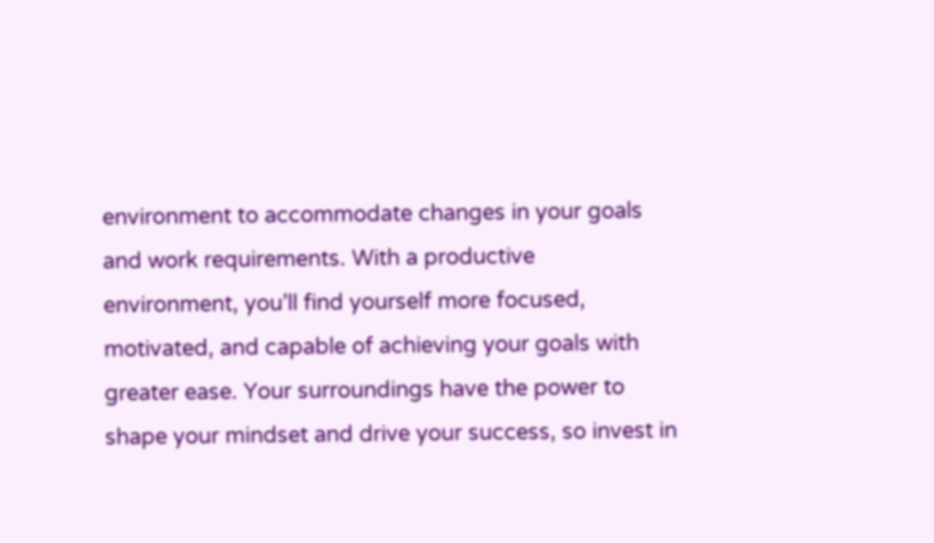environment to accommodate changes in your goals and work requirements. With a productive environment, you’ll find yourself more focused, motivated, and capable of achieving your goals with greater ease. Your surroundings have the power to shape your mindset and drive your success, so invest in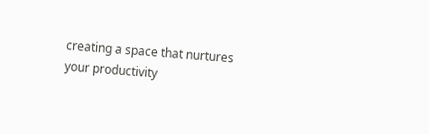creating a space that nurtures your productivity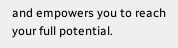and empowers you to reach your full potential.